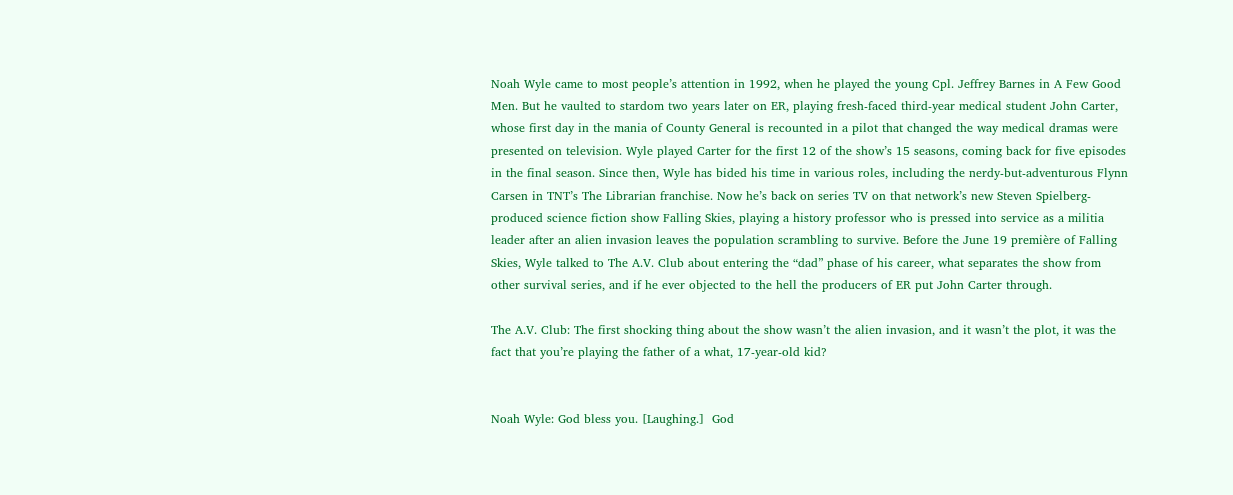Noah Wyle came to most people’s attention in 1992, when he played the young Cpl. Jeffrey Barnes in A Few Good Men. But he vaulted to stardom two years later on ER, playing fresh-faced third-year medical student John Carter, whose first day in the mania of County General is recounted in a pilot that changed the way medical dramas were presented on television. Wyle played Carter for the first 12 of the show’s 15 seasons, coming back for five episodes in the final season. Since then, Wyle has bided his time in various roles, including the nerdy-but-adventurous Flynn Carsen in TNT’s The Librarian franchise. Now he’s back on series TV on that network’s new Steven Spielberg-produced science fiction show Falling Skies, playing a history professor who is pressed into service as a militia leader after an alien invasion leaves the population scrambling to survive. Before the June 19 première of Falling Skies, Wyle talked to The A.V. Club about entering the “dad” phase of his career, what separates the show from other survival series, and if he ever objected to the hell the producers of ER put John Carter through.

The A.V. Club: The first shocking thing about the show wasn’t the alien invasion, and it wasn’t the plot, it was the fact that you’re playing the father of a what, 17-year-old kid?


Noah Wyle: God bless you. [Laughing.]  God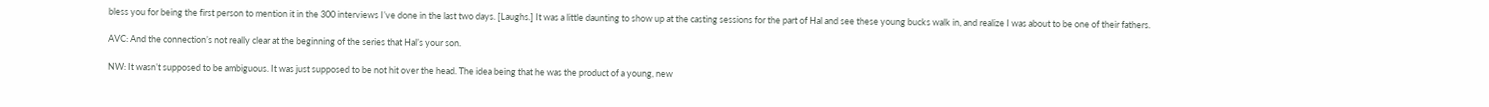bless you for being the first person to mention it in the 300 interviews I’ve done in the last two days. [Laughs.] It was a little daunting to show up at the casting sessions for the part of Hal and see these young bucks walk in, and realize I was about to be one of their fathers.

AVC: And the connection’s not really clear at the beginning of the series that Hal’s your son.

NW: It wasn’t supposed to be ambiguous. It was just supposed to be not hit over the head. The idea being that he was the product of a young, new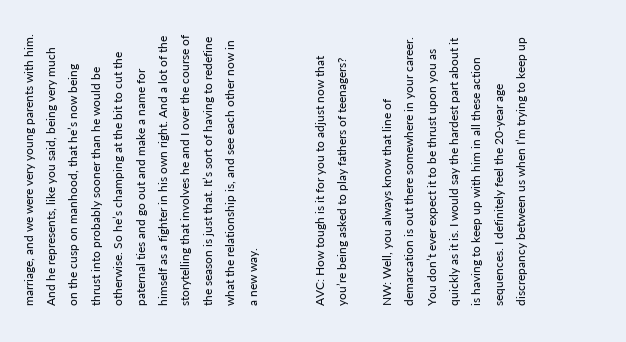marriage, and we were very young parents with him. And he represents, like you said, being very much on the cusp on manhood, that he’s now being thrust into probably sooner than he would be otherwise. So he’s champing at the bit to cut the paternal ties and go out and make a name for himself as a fighter in his own right. And a lot of the storytelling that involves he and I over the course of the season is just that. It’s sort of having to redefine what the relationship is, and see each other now in a new way.


AVC: How tough is it for you to adjust now that you’re being asked to play fathers of teenagers?

NW: Well, you always know that line of demarcation is out there somewhere in your career. You don’t ever expect it to be thrust upon you as quickly as it is. I would say the hardest part about it is having to keep up with him in all these action sequences. I definitely feel the 20-year age discrepancy between us when I’m trying to keep up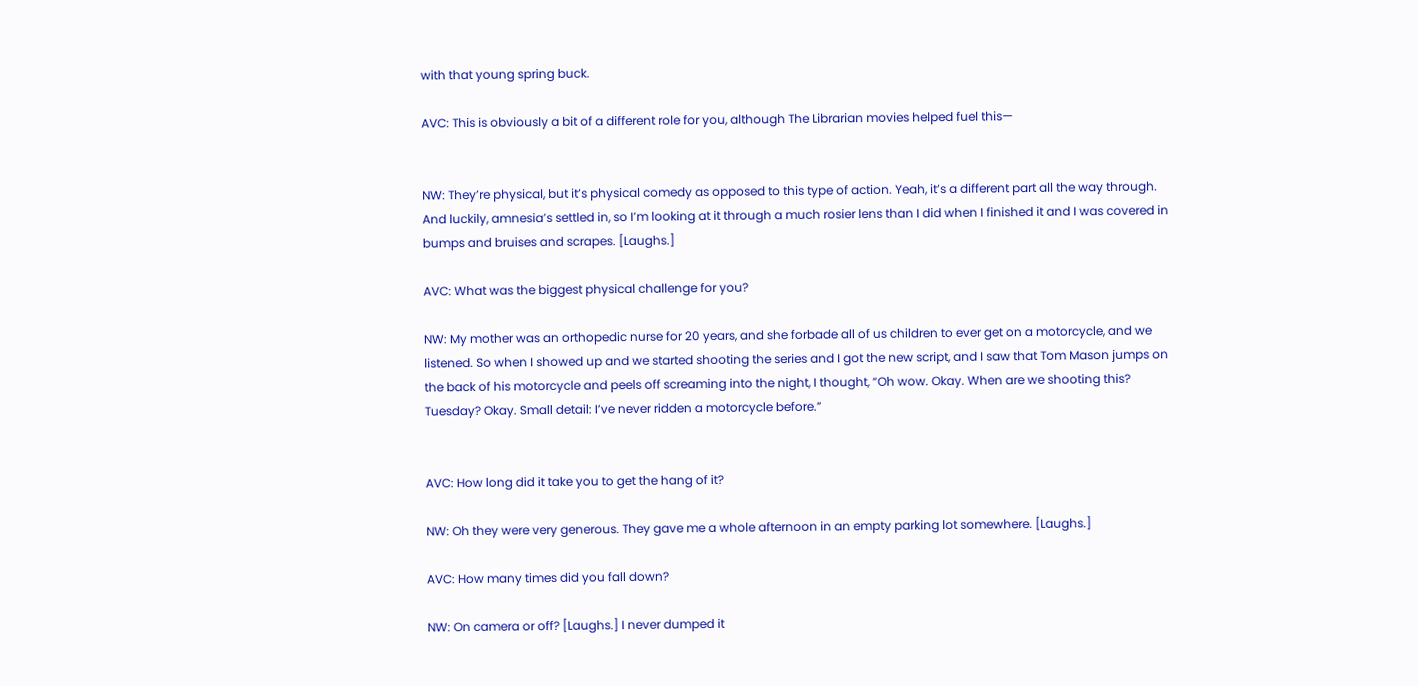with that young spring buck.

AVC: This is obviously a bit of a different role for you, although The Librarian movies helped fuel this—


NW: They’re physical, but it’s physical comedy as opposed to this type of action. Yeah, it’s a different part all the way through. And luckily, amnesia’s settled in, so I’m looking at it through a much rosier lens than I did when I finished it and I was covered in bumps and bruises and scrapes. [Laughs.]

AVC: What was the biggest physical challenge for you?

NW: My mother was an orthopedic nurse for 20 years, and she forbade all of us children to ever get on a motorcycle, and we listened. So when I showed up and we started shooting the series and I got the new script, and I saw that Tom Mason jumps on the back of his motorcycle and peels off screaming into the night, I thought, “Oh wow. Okay. When are we shooting this? Tuesday? Okay. Small detail: I’ve never ridden a motorcycle before.”


AVC: How long did it take you to get the hang of it?

NW: Oh they were very generous. They gave me a whole afternoon in an empty parking lot somewhere. [Laughs.]

AVC: How many times did you fall down?

NW: On camera or off? [Laughs.] I never dumped it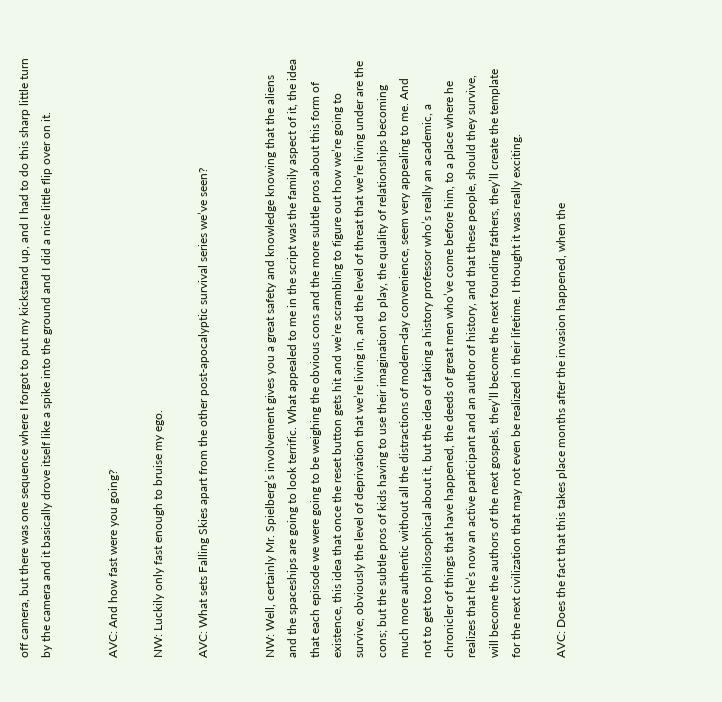off camera, but there was one sequence where I forgot to put my kickstand up, and I had to do this sharp little turn by the camera and it basically drove itself like a spike into the ground and I did a nice little flip over on it.


AVC: And how fast were you going?

NW: Luckily only fast enough to bruise my ego.

AVC: What sets Falling Skies apart from the other post-apocalyptic survival series we’ve seen?


NW: Well, certainly Mr. Spielberg’s involvement gives you a great safety and knowledge knowing that the aliens and the spaceships are going to look terrific. What appealed to me in the script was the family aspect of it, the idea that each episode we were going to be weighing the obvious cons and the more subtle pros about this form of existence, this idea that once the reset button gets hit and we’re scrambling to figure out how we’re going to survive, obviously the level of deprivation that we’re living in, and the level of threat that we’re living under are the cons; but the subtle pros of kids having to use their imagination to play, the quality of relationships becoming much more authentic without all the distractions of modern-day convenience, seem very appealing to me. And not to get too philosophical about it, but the idea of taking a history professor who’s really an academic, a chronicler of things that have happened, the deeds of great men who’ve come before him, to a place where he realizes that he’s now an active participant and an author of history, and that these people, should they survive, will become the authors of the next gospels, they’ll become the next founding fathers, they’ll create the template for the next civilization that may not even be realized in their lifetime. I thought it was really exciting.

AVC: Does the fact that this takes place months after the invasion happened, when the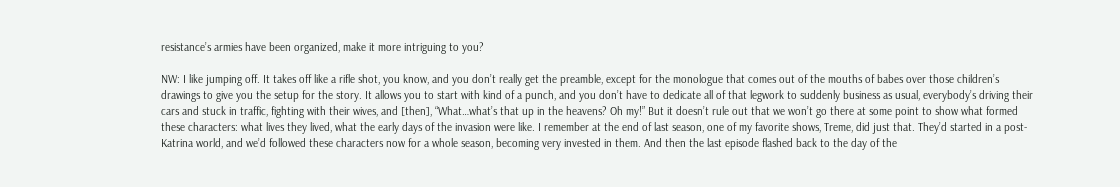resistance’s armies have been organized, make it more intriguing to you?

NW: I like jumping off. It takes off like a rifle shot, you know, and you don’t really get the preamble, except for the monologue that comes out of the mouths of babes over those children’s drawings to give you the setup for the story. It allows you to start with kind of a punch, and you don’t have to dedicate all of that legwork to suddenly business as usual, everybody’s driving their cars and stuck in traffic, fighting with their wives, and [then], “What…what’s that up in the heavens? Oh my!” But it doesn’t rule out that we won’t go there at some point to show what formed these characters: what lives they lived, what the early days of the invasion were like. I remember at the end of last season, one of my favorite shows, Treme, did just that. They’d started in a post-Katrina world, and we’d followed these characters now for a whole season, becoming very invested in them. And then the last episode flashed back to the day of the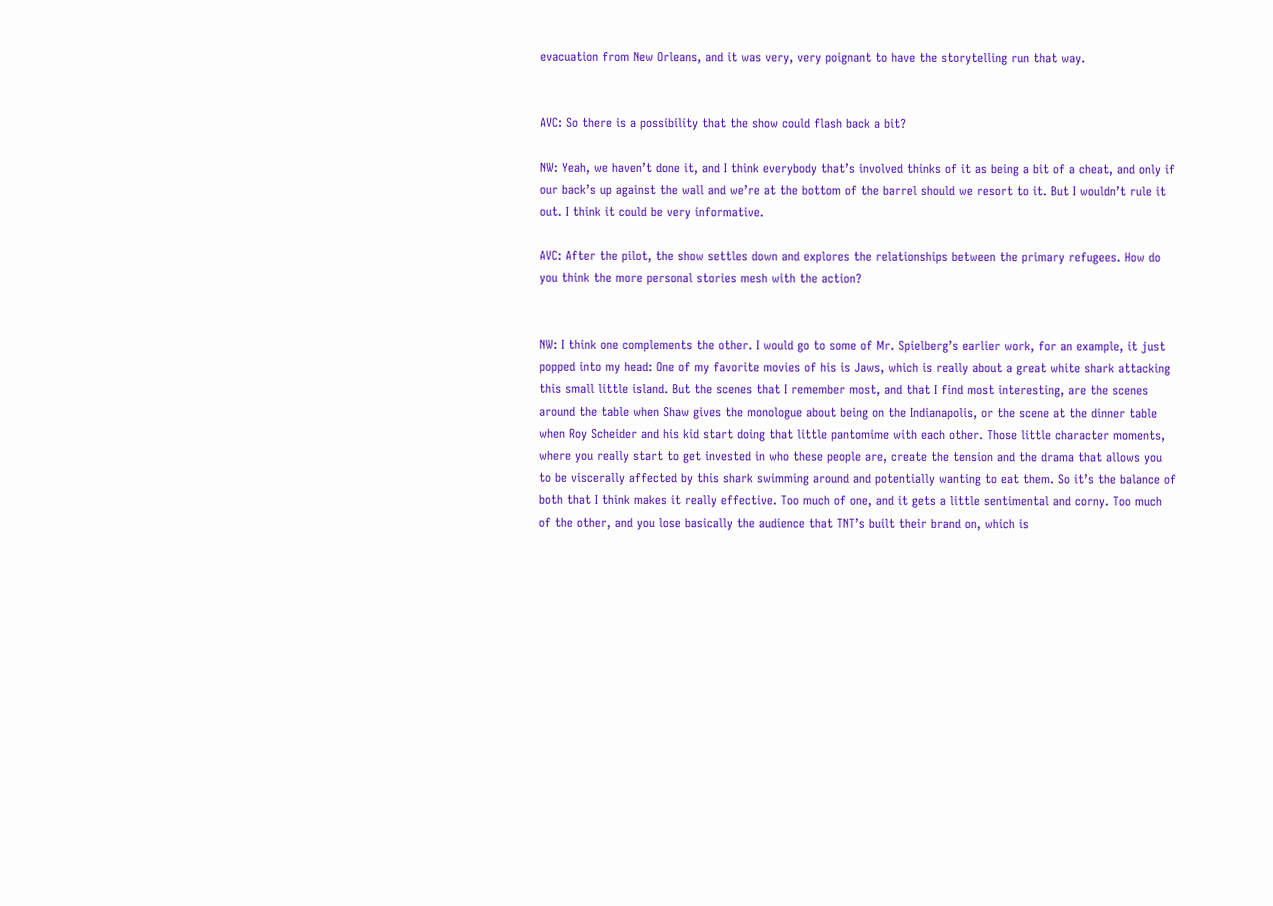evacuation from New Orleans, and it was very, very poignant to have the storytelling run that way.


AVC: So there is a possibility that the show could flash back a bit?

NW: Yeah, we haven’t done it, and I think everybody that’s involved thinks of it as being a bit of a cheat, and only if our back’s up against the wall and we’re at the bottom of the barrel should we resort to it. But I wouldn’t rule it out. I think it could be very informative.

AVC: After the pilot, the show settles down and explores the relationships between the primary refugees. How do you think the more personal stories mesh with the action?


NW: I think one complements the other. I would go to some of Mr. Spielberg’s earlier work, for an example, it just popped into my head: One of my favorite movies of his is Jaws, which is really about a great white shark attacking this small little island. But the scenes that I remember most, and that I find most interesting, are the scenes around the table when Shaw gives the monologue about being on the Indianapolis, or the scene at the dinner table when Roy Scheider and his kid start doing that little pantomime with each other. Those little character moments, where you really start to get invested in who these people are, create the tension and the drama that allows you to be viscerally affected by this shark swimming around and potentially wanting to eat them. So it’s the balance of both that I think makes it really effective. Too much of one, and it gets a little sentimental and corny. Too much of the other, and you lose basically the audience that TNT’s built their brand on, which is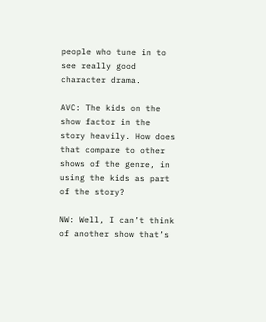people who tune in to see really good character drama.

AVC: The kids on the show factor in the story heavily. How does that compare to other shows of the genre, in using the kids as part of the story?

NW: Well, I can’t think of another show that’s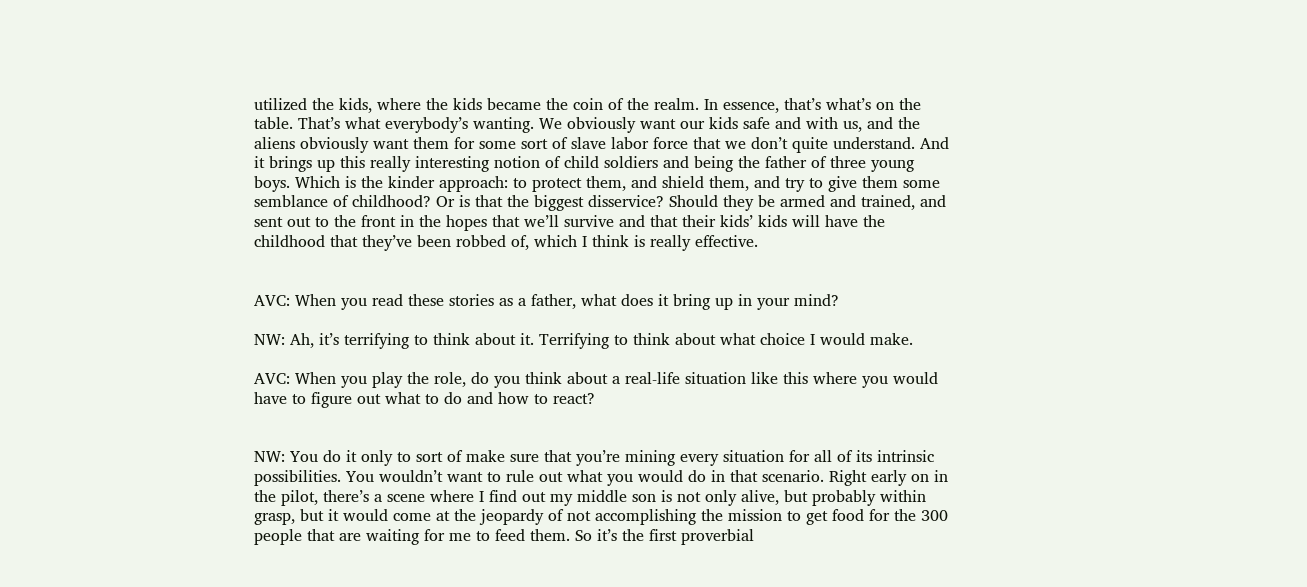utilized the kids, where the kids became the coin of the realm. In essence, that’s what’s on the table. That’s what everybody’s wanting. We obviously want our kids safe and with us, and the aliens obviously want them for some sort of slave labor force that we don’t quite understand. And it brings up this really interesting notion of child soldiers and being the father of three young boys. Which is the kinder approach: to protect them, and shield them, and try to give them some semblance of childhood? Or is that the biggest disservice? Should they be armed and trained, and sent out to the front in the hopes that we’ll survive and that their kids’ kids will have the childhood that they’ve been robbed of, which I think is really effective.


AVC: When you read these stories as a father, what does it bring up in your mind?

NW: Ah, it’s terrifying to think about it. Terrifying to think about what choice I would make.

AVC: When you play the role, do you think about a real-life situation like this where you would have to figure out what to do and how to react?


NW: You do it only to sort of make sure that you’re mining every situation for all of its intrinsic possibilities. You wouldn’t want to rule out what you would do in that scenario. Right early on in the pilot, there’s a scene where I find out my middle son is not only alive, but probably within grasp, but it would come at the jeopardy of not accomplishing the mission to get food for the 300 people that are waiting for me to feed them. So it’s the first proverbial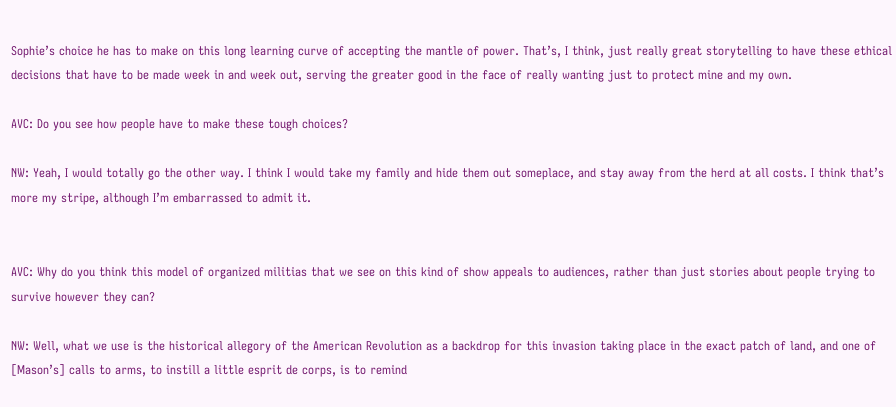Sophie’s choice he has to make on this long learning curve of accepting the mantle of power. That’s, I think, just really great storytelling to have these ethical decisions that have to be made week in and week out, serving the greater good in the face of really wanting just to protect mine and my own.

AVC: Do you see how people have to make these tough choices?

NW: Yeah, I would totally go the other way. I think I would take my family and hide them out someplace, and stay away from the herd at all costs. I think that’s more my stripe, although I’m embarrassed to admit it.


AVC: Why do you think this model of organized militias that we see on this kind of show appeals to audiences, rather than just stories about people trying to survive however they can?

NW: Well, what we use is the historical allegory of the American Revolution as a backdrop for this invasion taking place in the exact patch of land, and one of [Mason’s] calls to arms, to instill a little esprit de corps, is to remind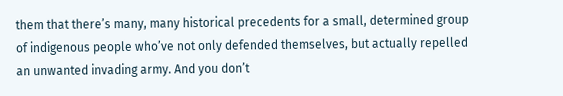them that there’s many, many historical precedents for a small, determined group of indigenous people who’ve not only defended themselves, but actually repelled an unwanted invading army. And you don’t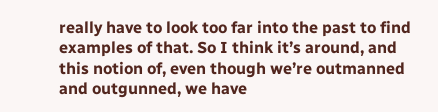really have to look too far into the past to find examples of that. So I think it’s around, and this notion of, even though we’re outmanned and outgunned, we have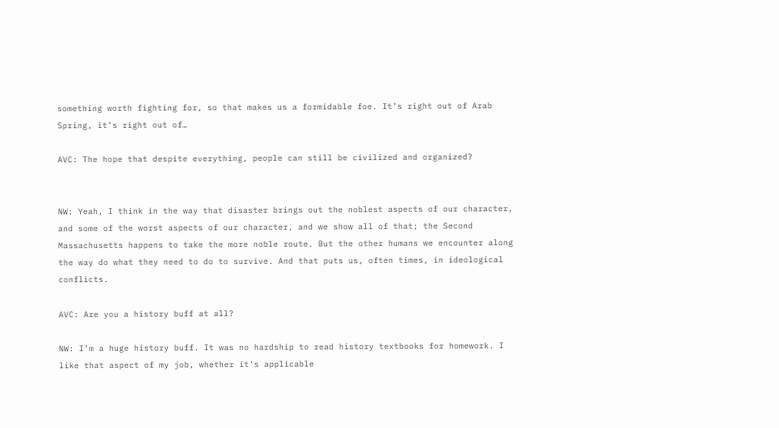something worth fighting for, so that makes us a formidable foe. It’s right out of Arab Spring, it’s right out of…

AVC: The hope that despite everything, people can still be civilized and organized?


NW: Yeah, I think in the way that disaster brings out the noblest aspects of our character, and some of the worst aspects of our character, and we show all of that; the Second Massachusetts happens to take the more noble route. But the other humans we encounter along the way do what they need to do to survive. And that puts us, often times, in ideological conflicts.

AVC: Are you a history buff at all?

NW: I’m a huge history buff. It was no hardship to read history textbooks for homework. I like that aspect of my job, whether it’s applicable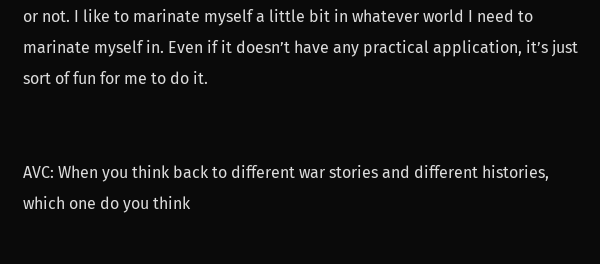or not. I like to marinate myself a little bit in whatever world I need to marinate myself in. Even if it doesn’t have any practical application, it’s just sort of fun for me to do it.


AVC: When you think back to different war stories and different histories, which one do you think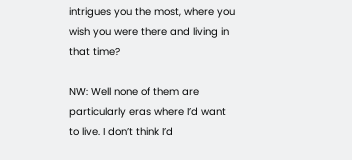intrigues you the most, where you wish you were there and living in that time?

NW: Well none of them are particularly eras where I’d want to live. I don’t think I’d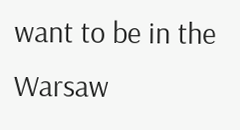want to be in the Warsaw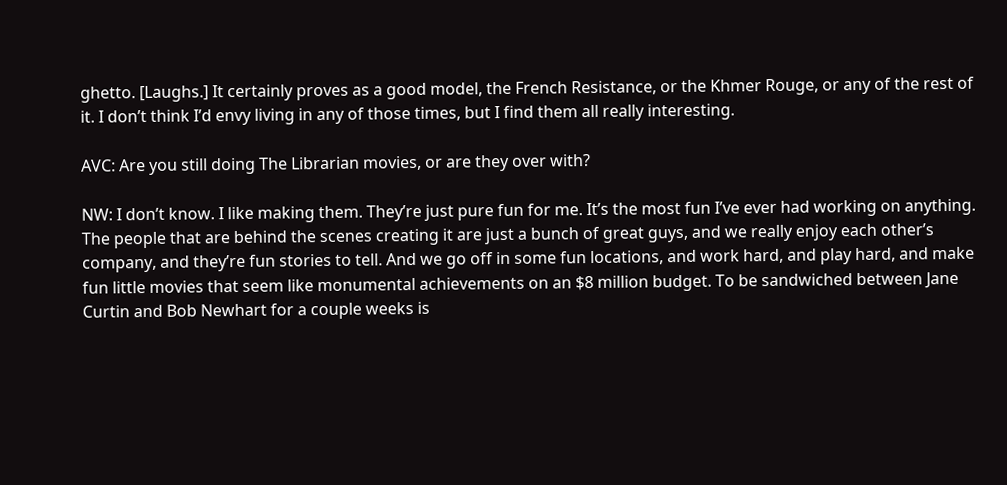ghetto. [Laughs.] It certainly proves as a good model, the French Resistance, or the Khmer Rouge, or any of the rest of it. I don’t think I’d envy living in any of those times, but I find them all really interesting.

AVC: Are you still doing The Librarian movies, or are they over with?

NW: I don’t know. I like making them. They’re just pure fun for me. It’s the most fun I’ve ever had working on anything. The people that are behind the scenes creating it are just a bunch of great guys, and we really enjoy each other’s company, and they’re fun stories to tell. And we go off in some fun locations, and work hard, and play hard, and make fun little movies that seem like monumental achievements on an $8 million budget. To be sandwiched between Jane Curtin and Bob Newhart for a couple weeks is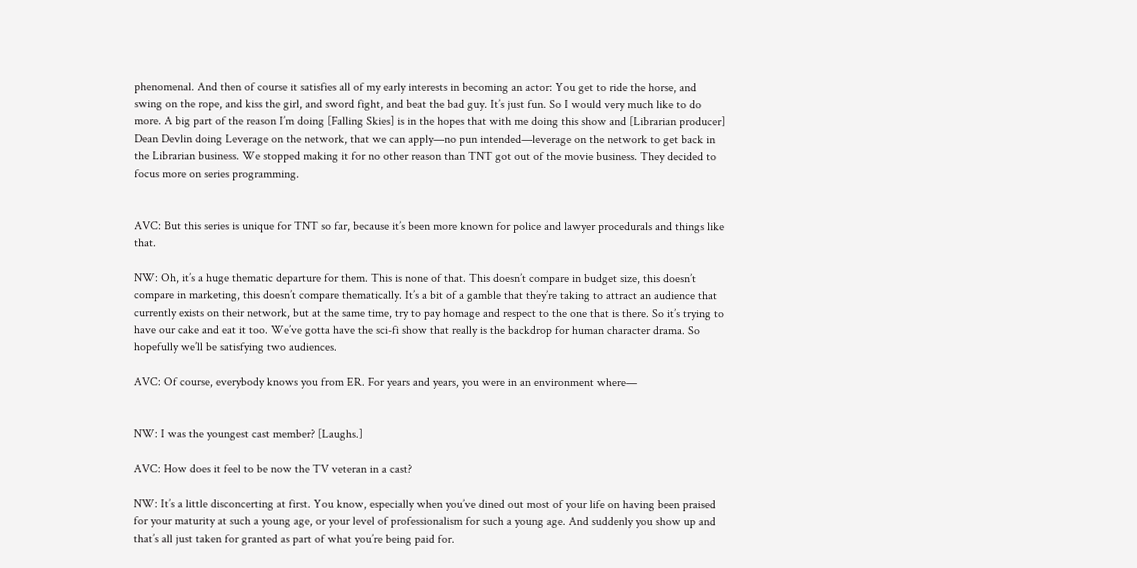phenomenal. And then of course it satisfies all of my early interests in becoming an actor: You get to ride the horse, and swing on the rope, and kiss the girl, and sword fight, and beat the bad guy. It’s just fun. So I would very much like to do more. A big part of the reason I’m doing [Falling Skies] is in the hopes that with me doing this show and [Librarian producer] Dean Devlin doing Leverage on the network, that we can apply—no pun intended—leverage on the network to get back in the Librarian business. We stopped making it for no other reason than TNT got out of the movie business. They decided to focus more on series programming.


AVC: But this series is unique for TNT so far, because it’s been more known for police and lawyer procedurals and things like that.

NW: Oh, it’s a huge thematic departure for them. This is none of that. This doesn’t compare in budget size, this doesn’t compare in marketing, this doesn’t compare thematically. It’s a bit of a gamble that they’re taking to attract an audience that currently exists on their network, but at the same time, try to pay homage and respect to the one that is there. So it’s trying to have our cake and eat it too. We’ve gotta have the sci-fi show that really is the backdrop for human character drama. So hopefully we’ll be satisfying two audiences.

AVC: Of course, everybody knows you from ER. For years and years, you were in an environment where—


NW: I was the youngest cast member? [Laughs.]

AVC: How does it feel to be now the TV veteran in a cast?

NW: It’s a little disconcerting at first. You know, especially when you’ve dined out most of your life on having been praised for your maturity at such a young age, or your level of professionalism for such a young age. And suddenly you show up and that’s all just taken for granted as part of what you’re being paid for.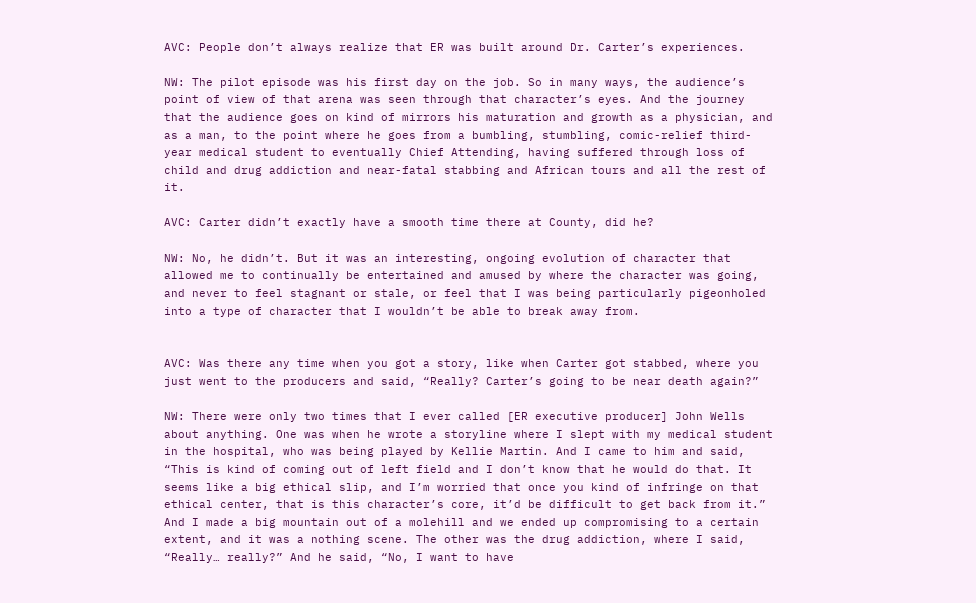AVC: People don’t always realize that ER was built around Dr. Carter’s experiences.

NW: The pilot episode was his first day on the job. So in many ways, the audience’s point of view of that arena was seen through that character’s eyes. And the journey that the audience goes on kind of mirrors his maturation and growth as a physician, and as a man, to the point where he goes from a bumbling, stumbling, comic-relief third-year medical student to eventually Chief Attending, having suffered through loss of child and drug addiction and near-fatal stabbing and African tours and all the rest of it.

AVC: Carter didn’t exactly have a smooth time there at County, did he?

NW: No, he didn’t. But it was an interesting, ongoing evolution of character that allowed me to continually be entertained and amused by where the character was going, and never to feel stagnant or stale, or feel that I was being particularly pigeonholed into a type of character that I wouldn’t be able to break away from.


AVC: Was there any time when you got a story, like when Carter got stabbed, where you just went to the producers and said, “Really? Carter’s going to be near death again?”

NW: There were only two times that I ever called [ER executive producer] John Wells about anything. One was when he wrote a storyline where I slept with my medical student in the hospital, who was being played by Kellie Martin. And I came to him and said, “This is kind of coming out of left field and I don’t know that he would do that. It seems like a big ethical slip, and I’m worried that once you kind of infringe on that ethical center, that is this character’s core, it’d be difficult to get back from it.” And I made a big mountain out of a molehill and we ended up compromising to a certain extent, and it was a nothing scene. The other was the drug addiction, where I said, “Really… really?” And he said, “No, I want to have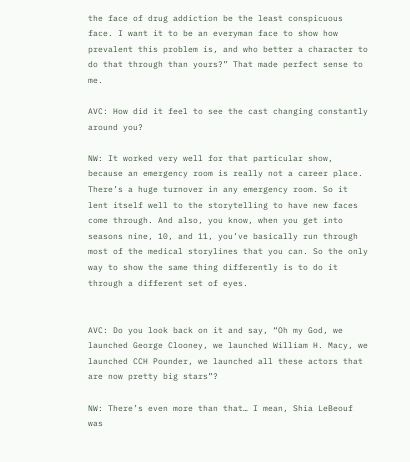the face of drug addiction be the least conspicuous face. I want it to be an everyman face to show how prevalent this problem is, and who better a character to do that through than yours?” That made perfect sense to me.

AVC: How did it feel to see the cast changing constantly around you?

NW: It worked very well for that particular show, because an emergency room is really not a career place. There’s a huge turnover in any emergency room. So it lent itself well to the storytelling to have new faces come through. And also, you know, when you get into seasons nine, 10, and 11, you’ve basically run through most of the medical storylines that you can. So the only way to show the same thing differently is to do it through a different set of eyes.


AVC: Do you look back on it and say, “Oh my God, we launched George Clooney, we launched William H. Macy, we launched CCH Pounder, we launched all these actors that are now pretty big stars”?

NW: There’s even more than that… I mean, Shia LeBeouf was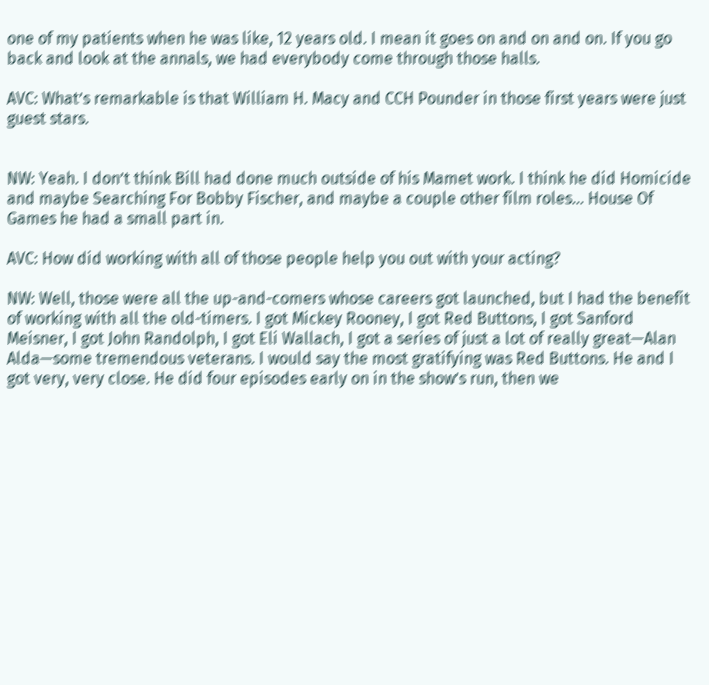one of my patients when he was like, 12 years old. I mean it goes on and on and on. If you go back and look at the annals, we had everybody come through those halls.

AVC: What’s remarkable is that William H. Macy and CCH Pounder in those first years were just guest stars.


NW: Yeah. I don’t think Bill had done much outside of his Mamet work. I think he did Homicide and maybe Searching For Bobby Fischer, and maybe a couple other film roles… House Of Games he had a small part in.

AVC: How did working with all of those people help you out with your acting?

NW: Well, those were all the up-and-comers whose careers got launched, but I had the benefit of working with all the old-timers. I got Mickey Rooney, I got Red Buttons, I got Sanford Meisner, I got John Randolph, I got Eli Wallach, I got a series of just a lot of really great—Alan Alda—some tremendous veterans. I would say the most gratifying was Red Buttons. He and I got very, very close. He did four episodes early on in the show’s run, then we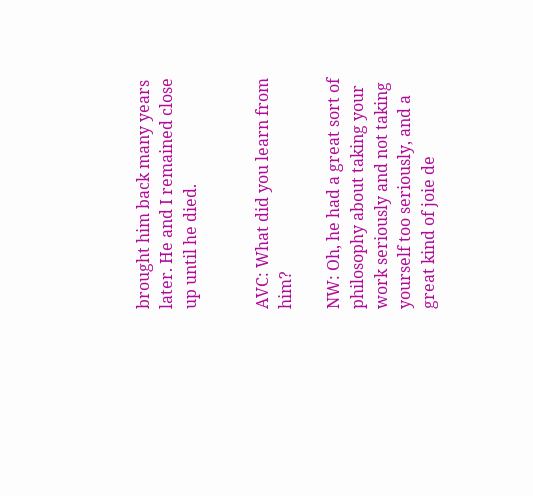brought him back many years later. He and I remained close up until he died.


AVC: What did you learn from him?

NW: Oh, he had a great sort of philosophy about taking your work seriously and not taking yourself too seriously, and a great kind of joie de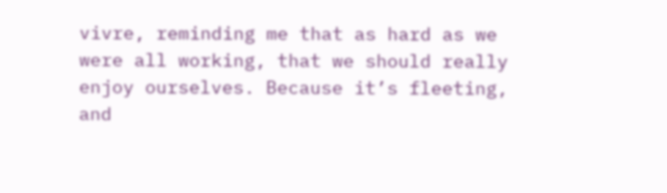vivre, reminding me that as hard as we were all working, that we should really enjoy ourselves. Because it’s fleeting, and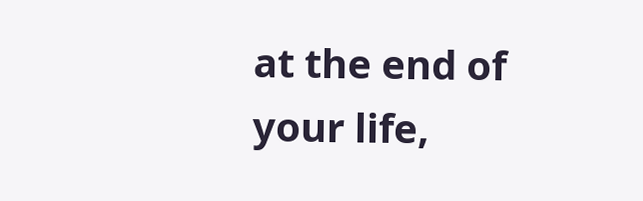at the end of your life,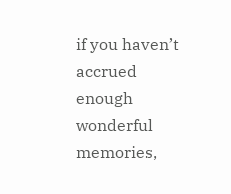if you haven’t accrued enough wonderful memories,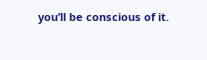you’ll be conscious of it.